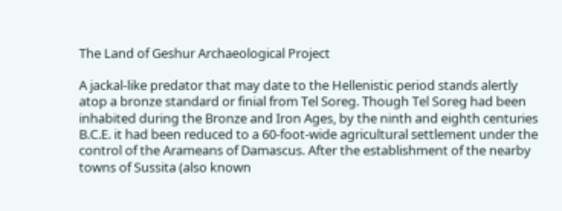The Land of Geshur Archaeological Project

A jackal-like predator that may date to the Hellenistic period stands alertly atop a bronze standard or finial from Tel Soreg. Though Tel Soreg had been inhabited during the Bronze and Iron Ages, by the ninth and eighth centuries B.C.E. it had been reduced to a 60-foot-wide agricultural settlement under the control of the Arameans of Damascus. After the establishment of the nearby towns of Sussita (also known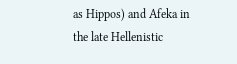as Hippos) and Afeka in the late Hellenistic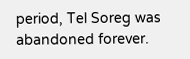period, Tel Soreg was abandoned forever.